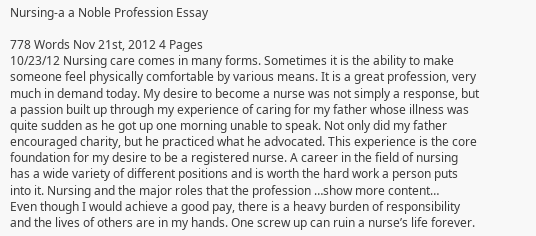Nursing-a a Noble Profession Essay

778 Words Nov 21st, 2012 4 Pages
10/23/12 Nursing care comes in many forms. Sometimes it is the ability to make someone feel physically comfortable by various means. It is a great profession, very much in demand today. My desire to become a nurse was not simply a response, but a passion built up through my experience of caring for my father whose illness was quite sudden as he got up one morning unable to speak. Not only did my father encouraged charity, but he practiced what he advocated. This experience is the core foundation for my desire to be a registered nurse. A career in the field of nursing has a wide variety of different positions and is worth the hard work a person puts into it. Nursing and the major roles that the profession …show more content…
Even though I would achieve a good pay, there is a heavy burden of responsibility and the lives of others are in my hands. One screw up can ruin a nurse’s life forever.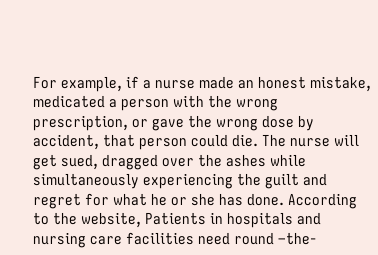For example, if a nurse made an honest mistake, medicated a person with the wrong prescription, or gave the wrong dose by accident, that person could die. The nurse will get sued, dragged over the ashes while simultaneously experiencing the guilt and regret for what he or she has done. According to the website, Patients in hospitals and nursing care facilities need round –the-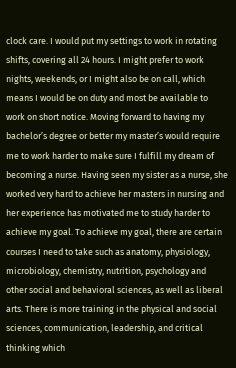clock care. I would put my settings to work in rotating shifts, covering all 24 hours. I might prefer to work nights, weekends, or I might also be on call, which means I would be on duty and most be available to work on short notice. Moving forward to having my bachelor’s degree or better my master’s would require me to work harder to make sure I fulfill my dream of becoming a nurse. Having seen my sister as a nurse, she worked very hard to achieve her masters in nursing and her experience has motivated me to study harder to achieve my goal. To achieve my goal, there are certain courses I need to take such as anatomy, physiology, microbiology, chemistry, nutrition, psychology and other social and behavioral sciences, as well as liberal arts. There is more training in the physical and social sciences, communication, leadership, and critical thinking which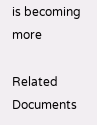is becoming more

Related Documents